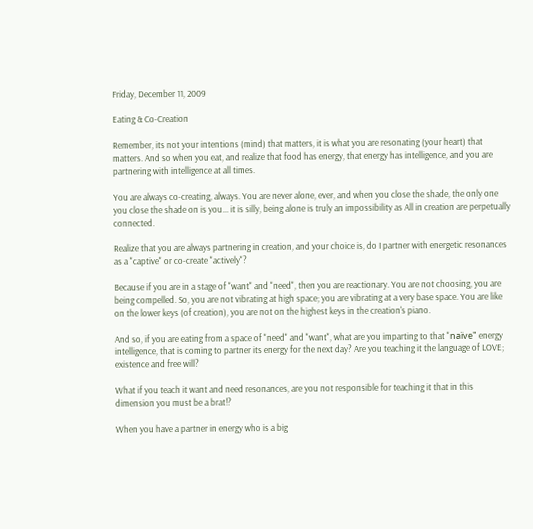Friday, December 11, 2009

Eating & Co-Creation

Remember, its not your intentions (mind) that matters, it is what you are resonating (your heart) that matters. And so when you eat, and realize that food has energy, that energy has intelligence, and you are partnering with intelligence at all times.

You are always co-creating, always. You are never alone, ever, and when you close the shade, the only one you close the shade on is you... it is silly, being alone is truly an impossibility as All in creation are perpetually connected.

Realize that you are always partnering in creation, and your choice is, do I partner with energetic resonances as a "captive" or co-create "actively"?

Because if you are in a stage of "want" and "need", then you are reactionary. You are not choosing, you are being compelled. So, you are not vibrating at high space; you are vibrating at a very base space. You are like on the lower keys (of creation), you are not on the highest keys in the creation's piano.

And so, if you are eating from a space of "need" and "want", what are you imparting to that "naïve" energy intelligence, that is coming to partner its energy for the next day? Are you teaching it the language of LOVE; existence and free will?

What if you teach it want and need resonances, are you not responsible for teaching it that in this dimension you must be a brat!?

When you have a partner in energy who is a big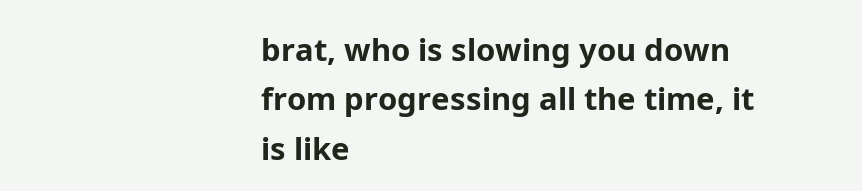brat, who is slowing you down from progressing all the time, it is like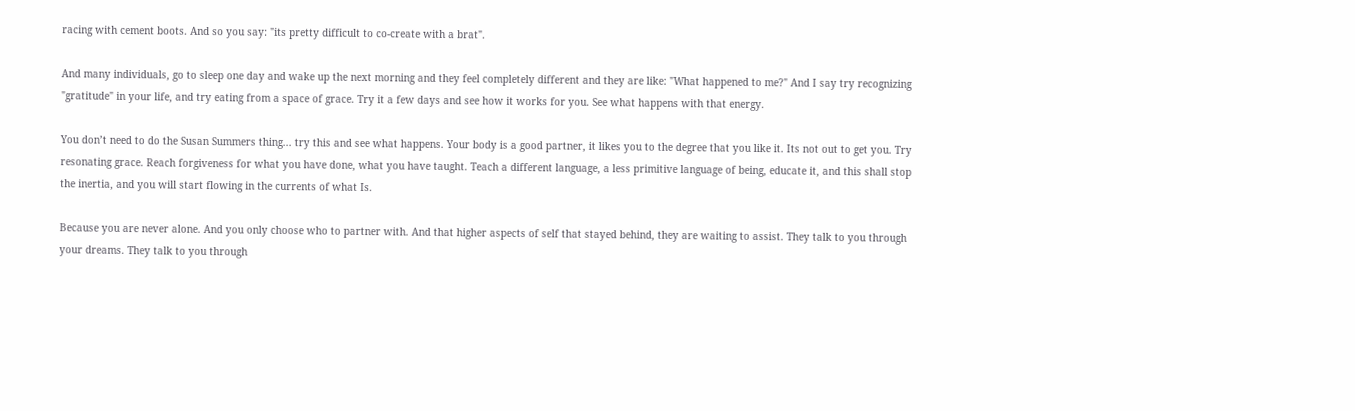racing with cement boots. And so you say: "its pretty difficult to co-create with a brat".

And many individuals, go to sleep one day and wake up the next morning and they feel completely different and they are like: "What happened to me?" And I say try recognizing "gratitude" in your life, and try eating from a space of grace. Try it a few days and see how it works for you. See what happens with that energy.

You don’t need to do the Susan Summers thing... try this and see what happens. Your body is a good partner, it likes you to the degree that you like it. Its not out to get you. Try resonating grace. Reach forgiveness for what you have done, what you have taught. Teach a different language, a less primitive language of being, educate it, and this shall stop the inertia, and you will start flowing in the currents of what Is.

Because you are never alone. And you only choose who to partner with. And that higher aspects of self that stayed behind, they are waiting to assist. They talk to you through your dreams. They talk to you through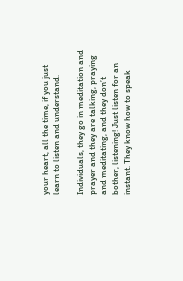your heart, all the time, if you just learn to listen and understand.

Individuals, they go in meditation and prayer and they are talking, praying and meditating, and they don’t bother, listening! Just listen for an instant. They know how to speak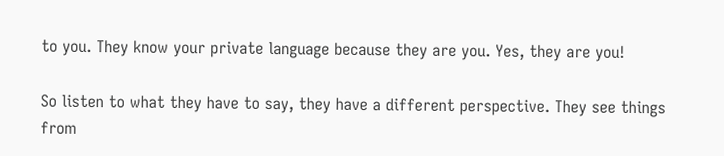to you. They know your private language because they are you. Yes, they are you!

So listen to what they have to say, they have a different perspective. They see things from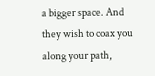a bigger space. And they wish to coax you along your path,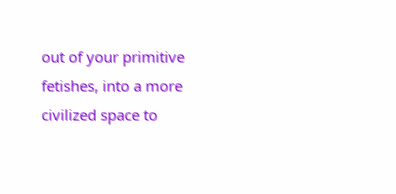out of your primitive fetishes, into a more civilized space to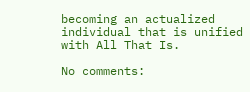becoming an actualized individual that is unified with All That Is.

No comments: